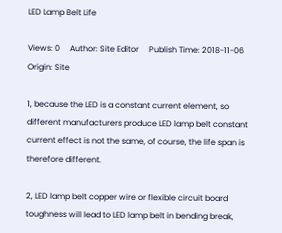LED Lamp Belt Life

Views: 0     Author: Site Editor     Publish Time: 2018-11-06      Origin: Site

1, because the LED is a constant current element, so different manufacturers produce LED lamp belt constant current effect is not the same, of course, the life span is therefore different.

2, LED lamp belt copper wire or flexible circuit board toughness will lead to LED lamp belt in bending break,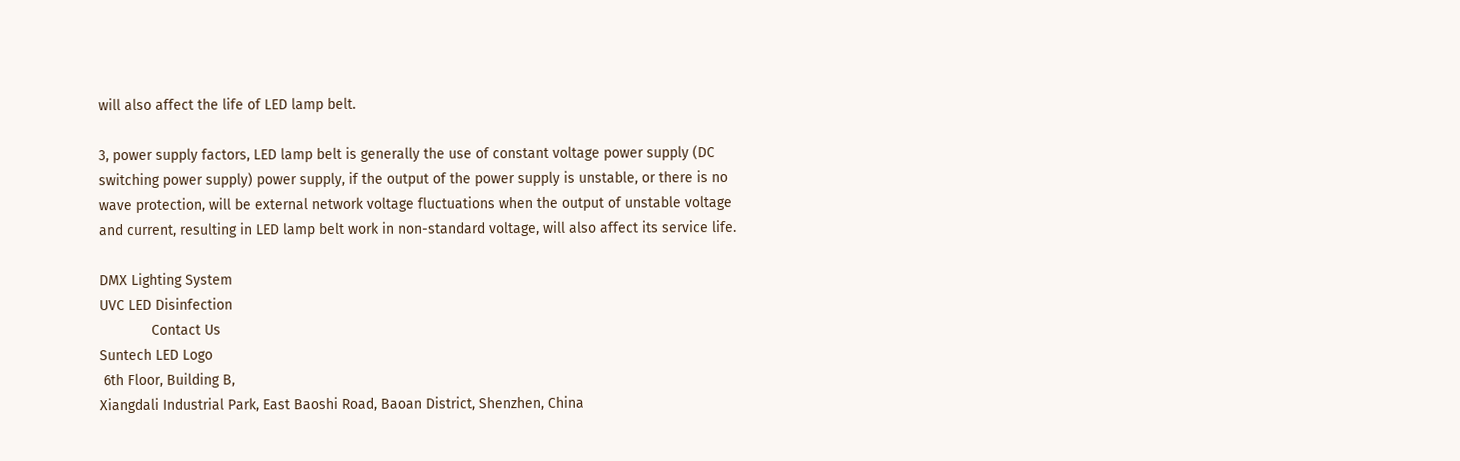will also affect the life of LED lamp belt.

3, power supply factors, LED lamp belt is generally the use of constant voltage power supply (DC switching power supply) power supply, if the output of the power supply is unstable, or there is no wave protection, will be external network voltage fluctuations when the output of unstable voltage and current, resulting in LED lamp belt work in non-standard voltage, will also affect its service life.

DMX Lighting System
UVC LED Disinfection
             Contact Us
Suntech LED Logo
 6th Floor, Building B,
Xiangdali Industrial Park, East Baoshi Road, Baoan District, Shenzhen, China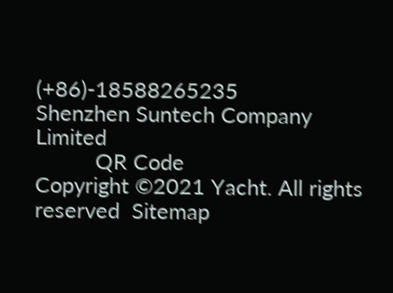(+86)-18588265235
Shenzhen Suntech Company Limited
          QR Code
Copyright ©2021 Yacht. All rights reserved  Sitemap